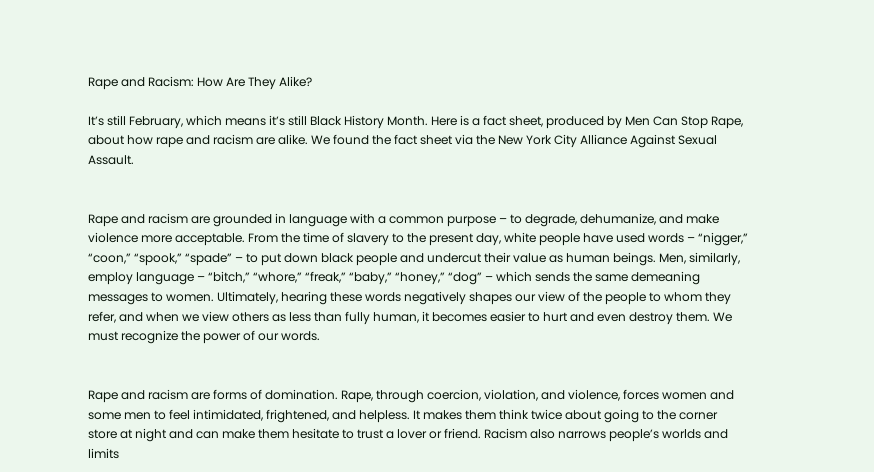Rape and Racism: How Are They Alike?

It’s still February, which means it’s still Black History Month. Here is a fact sheet, produced by Men Can Stop Rape, about how rape and racism are alike. We found the fact sheet via the New York City Alliance Against Sexual Assault.


Rape and racism are grounded in language with a common purpose – to degrade, dehumanize, and make violence more acceptable. From the time of slavery to the present day, white people have used words – “nigger,” “coon,” “spook,” “spade” – to put down black people and undercut their value as human beings. Men, similarly, employ language – “bitch,” “whore,” “freak,” “baby,” “honey,” “dog” – which sends the same demeaning messages to women. Ultimately, hearing these words negatively shapes our view of the people to whom they refer, and when we view others as less than fully human, it becomes easier to hurt and even destroy them. We must recognize the power of our words.


Rape and racism are forms of domination. Rape, through coercion, violation, and violence, forces women and some men to feel intimidated, frightened, and helpless. It makes them think twice about going to the corner store at night and can make them hesitate to trust a lover or friend. Racism also narrows people’s worlds and limits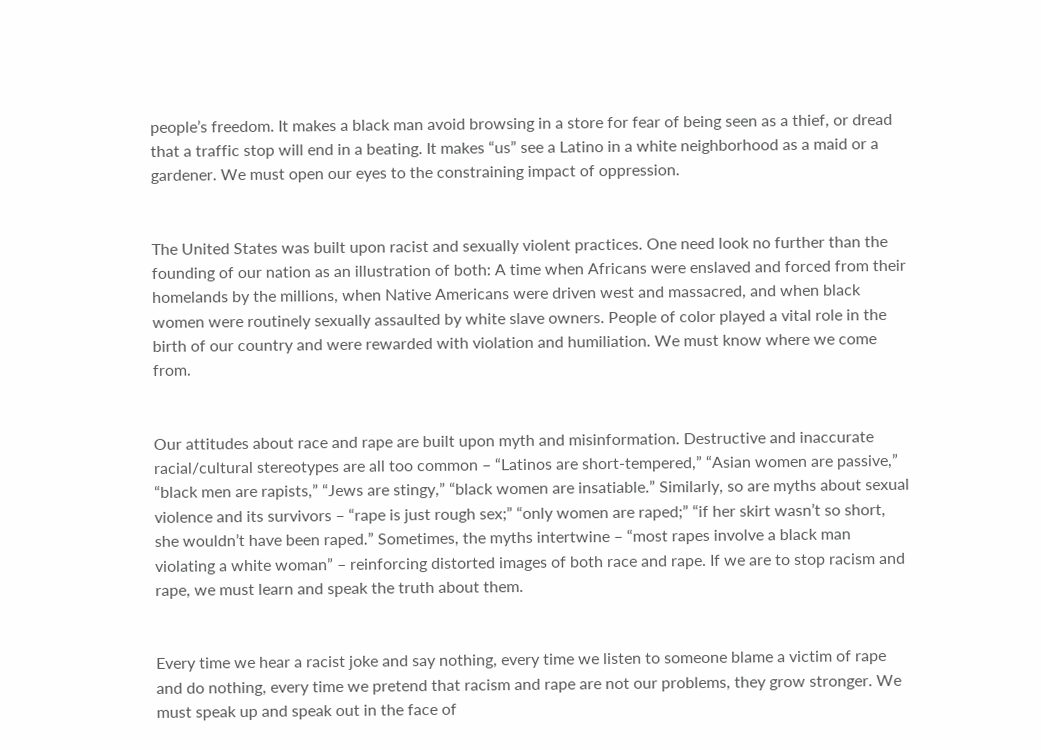people’s freedom. It makes a black man avoid browsing in a store for fear of being seen as a thief, or dread that a traffic stop will end in a beating. It makes “us” see a Latino in a white neighborhood as a maid or a gardener. We must open our eyes to the constraining impact of oppression.


The United States was built upon racist and sexually violent practices. One need look no further than the founding of our nation as an illustration of both: A time when Africans were enslaved and forced from their homelands by the millions, when Native Americans were driven west and massacred, and when black women were routinely sexually assaulted by white slave owners. People of color played a vital role in the birth of our country and were rewarded with violation and humiliation. We must know where we come from.


Our attitudes about race and rape are built upon myth and misinformation. Destructive and inaccurate racial/cultural stereotypes are all too common – “Latinos are short-tempered,” “Asian women are passive,” “black men are rapists,” “Jews are stingy,” “black women are insatiable.” Similarly, so are myths about sexual violence and its survivors – “rape is just rough sex;” “only women are raped;” “if her skirt wasn’t so short, she wouldn’t have been raped.” Sometimes, the myths intertwine – “most rapes involve a black man violating a white woman” – reinforcing distorted images of both race and rape. If we are to stop racism and rape, we must learn and speak the truth about them.


Every time we hear a racist joke and say nothing, every time we listen to someone blame a victim of rape and do nothing, every time we pretend that racism and rape are not our problems, they grow stronger. We must speak up and speak out in the face of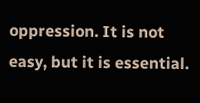oppression. It is not easy, but it is essential.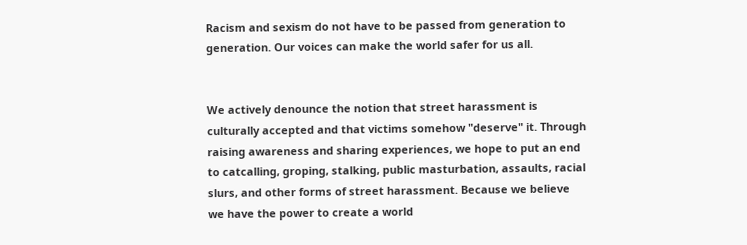Racism and sexism do not have to be passed from generation to generation. Our voices can make the world safer for us all.


We actively denounce the notion that street harassment is culturally accepted and that victims somehow "deserve" it. Through raising awareness and sharing experiences, we hope to put an end to catcalling, groping, stalking, public masturbation, assaults, racial slurs, and other forms of street harassment. Because we believe we have the power to create a world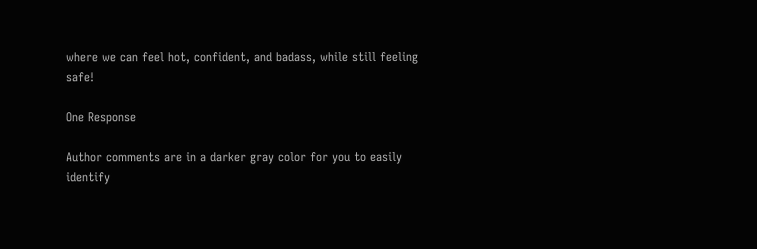where we can feel hot, confident, and badass, while still feeling safe!

One Response

Author comments are in a darker gray color for you to easily identify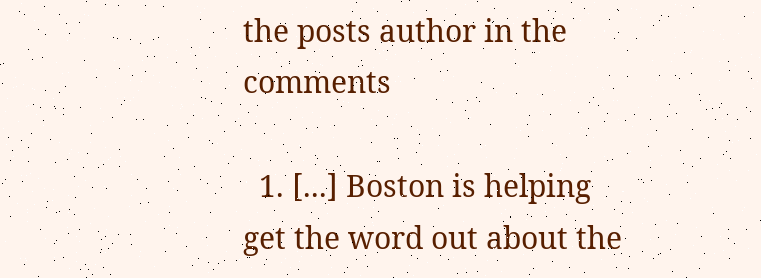the posts author in the comments

  1. [...] Boston is helping get the word out about the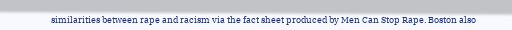similarities between rape and racism via the fact sheet produced by Men Can Stop Rape. Boston also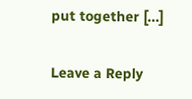put together [...]

Leave a Reply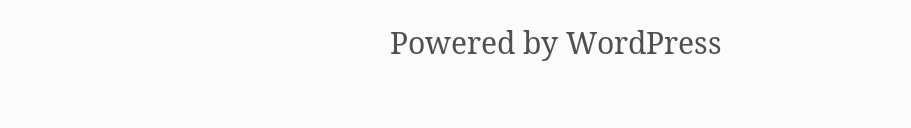Powered by WordPress